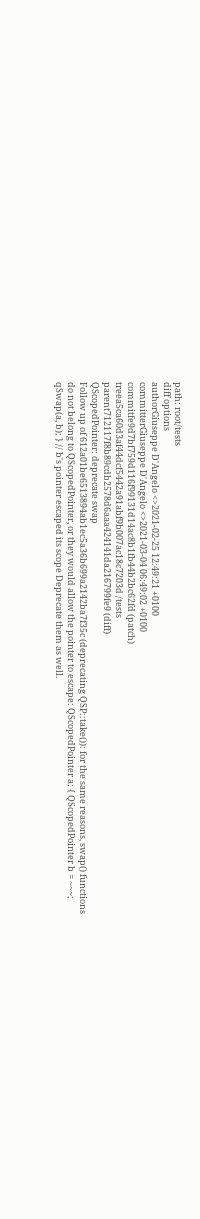path: root/tests
diff options
authorGiuseppe D'Angelo <>2021-02-25 12:49:21 +0100
committerGiuseppe D'Angelo <>2021-03-04 06:49:02 +0100
commitfe9d7bf759d116f99131d14ac8b1fb44b2bc62fd (patch)
treea5ca60d3af44dcf5442a91abf9b007ac18c7203d /tests
parent712117f8b89cdb2578d6aaa424141da216799fe9 (diff)
QScopedPointer: deprecate swap
Follow up of 612a01be6513894ab1ec5a36b699a2142ba7f35c (deprecating QSP::take()): for the same reasons, swap() functions do not belong to QScopedPointer, or they would allow the pointer to escape: QScopedPointer a; { QScopedPointer b = ~~~; qSwap(a, b); } // b's pointer escaped its scope Deprecate them as well.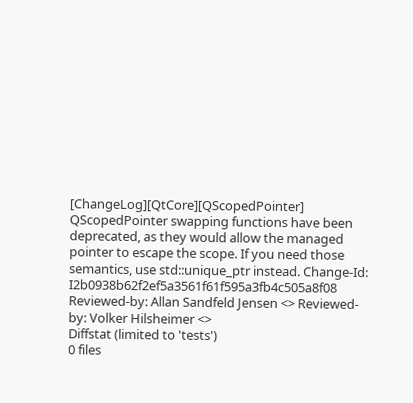[ChangeLog][QtCore][QScopedPointer] QScopedPointer swapping functions have been deprecated, as they would allow the managed pointer to escape the scope. If you need those semantics, use std::unique_ptr instead. Change-Id: I2b0938b62f2ef5a3561f61f595a3fb4c505a8f08 Reviewed-by: Allan Sandfeld Jensen <> Reviewed-by: Volker Hilsheimer <>
Diffstat (limited to 'tests')
0 files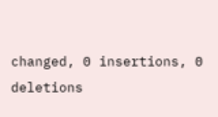changed, 0 insertions, 0 deletions